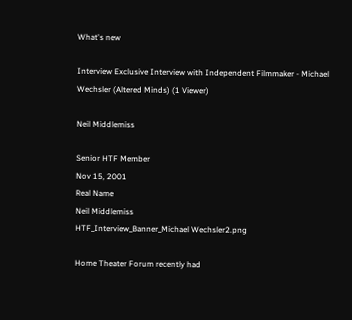What's new

Interview Exclusive Interview with Independent Filmmaker - Michael Wechsler (Altered Minds) (1 Viewer)

Neil Middlemiss

Senior HTF Member
Nov 15, 2001
Real Name
Neil Middlemiss
HTF_Interview_Banner_Michael Wechsler2.png

Home Theater Forum recently had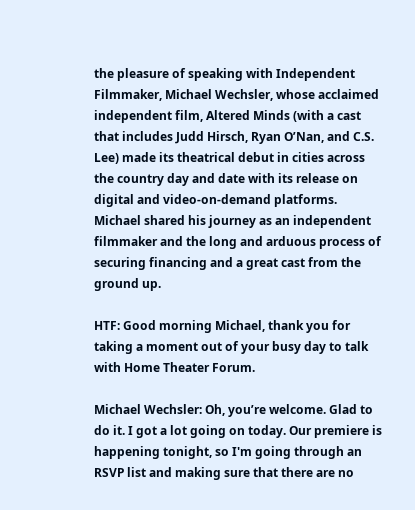the pleasure of speaking with Independent Filmmaker, Michael Wechsler, whose acclaimed independent film, Altered Minds (with a cast that includes Judd Hirsch, Ryan O’Nan, and C.S. Lee) made its theatrical debut in cities across the country day and date with its release on digital and video-on-demand platforms. Michael shared his journey as an independent filmmaker and the long and arduous process of securing financing and a great cast from the ground up.

HTF: Good morning Michael, thank you for taking a moment out of your busy day to talk with Home Theater Forum.

Michael Wechsler: Oh, you’re welcome. Glad to do it. I got a lot going on today. Our premiere is happening tonight, so I'm going through an RSVP list and making sure that there are no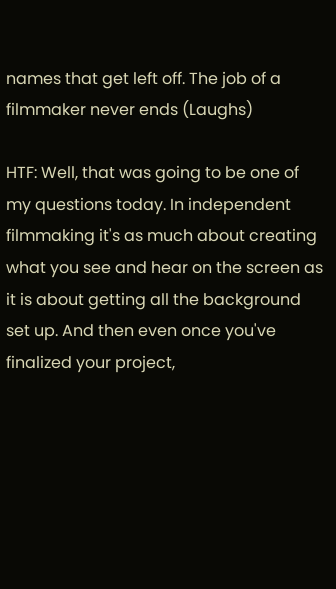names that get left off. The job of a filmmaker never ends (Laughs)

HTF: Well, that was going to be one of my questions today. In independent filmmaking it's as much about creating what you see and hear on the screen as it is about getting all the background set up. And then even once you've finalized your project,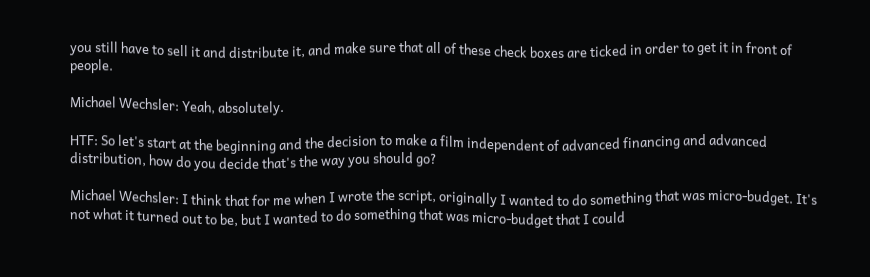you still have to sell it and distribute it, and make sure that all of these check boxes are ticked in order to get it in front of people.

Michael Wechsler: Yeah, absolutely.

HTF: So let's start at the beginning and the decision to make a film independent of advanced financing and advanced distribution, how do you decide that's the way you should go?

Michael Wechsler: I think that for me when I wrote the script, originally I wanted to do something that was micro-budget. It's not what it turned out to be, but I wanted to do something that was micro-budget that I could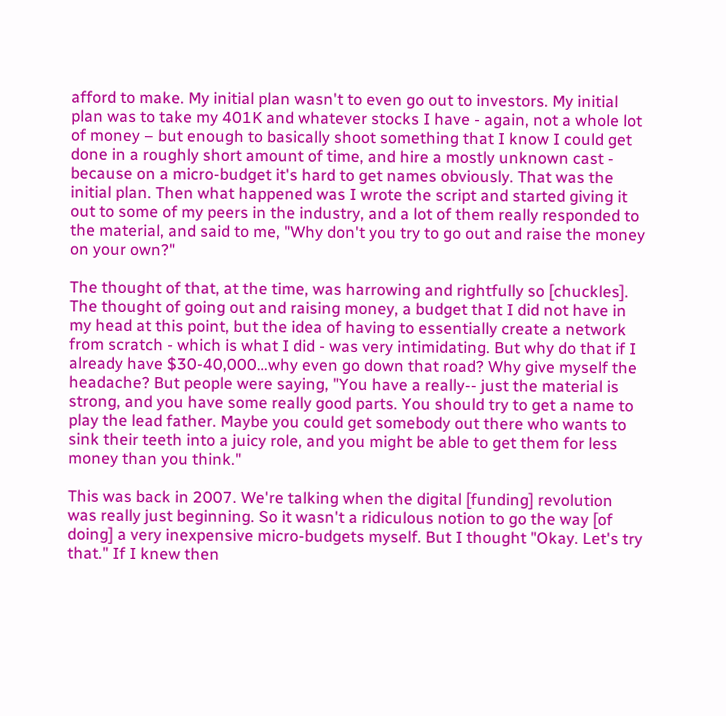afford to make. My initial plan wasn't to even go out to investors. My initial plan was to take my 401K and whatever stocks I have - again, not a whole lot of money – but enough to basically shoot something that I know I could get done in a roughly short amount of time, and hire a mostly unknown cast - because on a micro-budget it's hard to get names obviously. That was the initial plan. Then what happened was I wrote the script and started giving it out to some of my peers in the industry, and a lot of them really responded to the material, and said to me, "Why don't you try to go out and raise the money on your own?"

The thought of that, at the time, was harrowing and rightfully so [chuckles]. The thought of going out and raising money, a budget that I did not have in my head at this point, but the idea of having to essentially create a network from scratch - which is what I did - was very intimidating. But why do that if I already have $30-40,000…why even go down that road? Why give myself the headache? But people were saying, "You have a really-- just the material is strong, and you have some really good parts. You should try to get a name to play the lead father. Maybe you could get somebody out there who wants to sink their teeth into a juicy role, and you might be able to get them for less money than you think."

This was back in 2007. We're talking when the digital [funding] revolution was really just beginning. So it wasn't a ridiculous notion to go the way [of doing] a very inexpensive micro-budgets myself. But I thought "Okay. Let's try that." If I knew then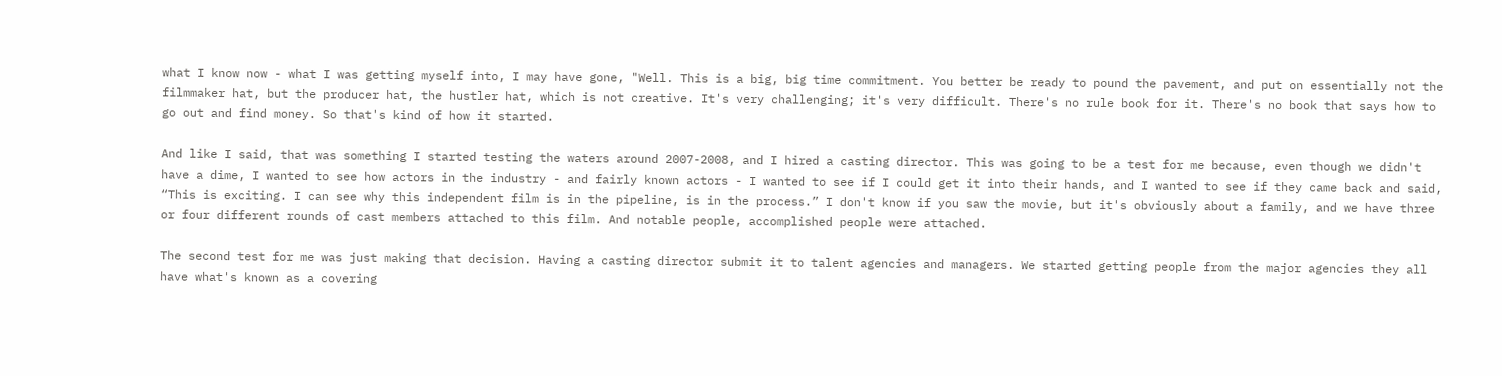what I know now - what I was getting myself into, I may have gone, "Well. This is a big, big time commitment. You better be ready to pound the pavement, and put on essentially not the filmmaker hat, but the producer hat, the hustler hat, which is not creative. It's very challenging; it's very difficult. There's no rule book for it. There's no book that says how to go out and find money. So that's kind of how it started.

And like I said, that was something I started testing the waters around 2007-2008, and I hired a casting director. This was going to be a test for me because, even though we didn't have a dime, I wanted to see how actors in the industry - and fairly known actors - I wanted to see if I could get it into their hands, and I wanted to see if they came back and said, “This is exciting. I can see why this independent film is in the pipeline, is in the process.” I don't know if you saw the movie, but it's obviously about a family, and we have three or four different rounds of cast members attached to this film. And notable people, accomplished people were attached.

The second test for me was just making that decision. Having a casting director submit it to talent agencies and managers. We started getting people from the major agencies they all have what's known as a covering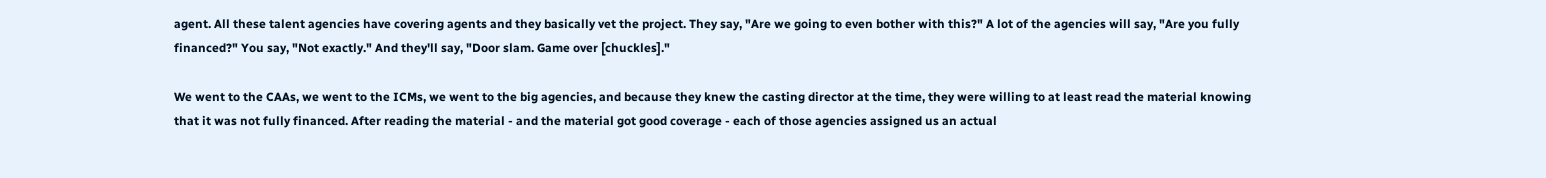agent. All these talent agencies have covering agents and they basically vet the project. They say, "Are we going to even bother with this?" A lot of the agencies will say, "Are you fully financed?" You say, "Not exactly." And they'll say, "Door slam. Game over [chuckles]."

We went to the CAAs, we went to the ICMs, we went to the big agencies, and because they knew the casting director at the time, they were willing to at least read the material knowing that it was not fully financed. After reading the material - and the material got good coverage - each of those agencies assigned us an actual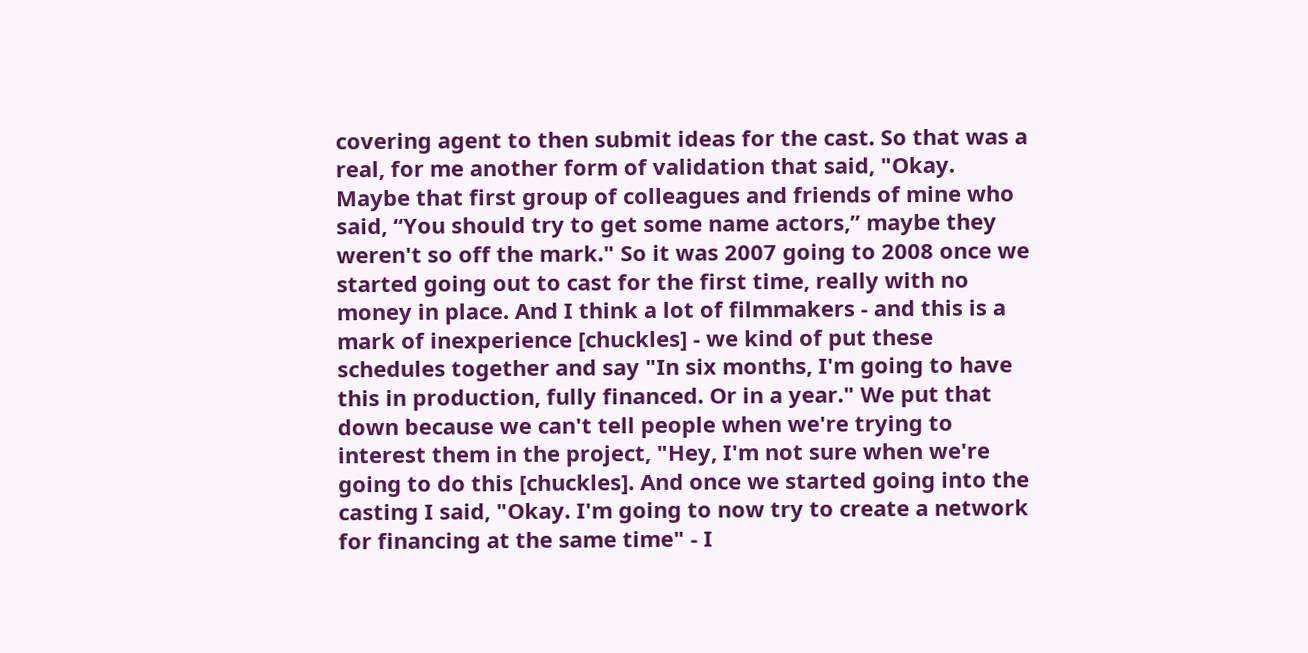covering agent to then submit ideas for the cast. So that was a real, for me another form of validation that said, "Okay. Maybe that first group of colleagues and friends of mine who said, “You should try to get some name actors,” maybe they weren't so off the mark." So it was 2007 going to 2008 once we started going out to cast for the first time, really with no money in place. And I think a lot of filmmakers - and this is a mark of inexperience [chuckles] - we kind of put these schedules together and say "In six months, I'm going to have this in production, fully financed. Or in a year." We put that down because we can't tell people when we're trying to interest them in the project, "Hey, I'm not sure when we're going to do this [chuckles]. And once we started going into the casting I said, "Okay. I'm going to now try to create a network for financing at the same time" - I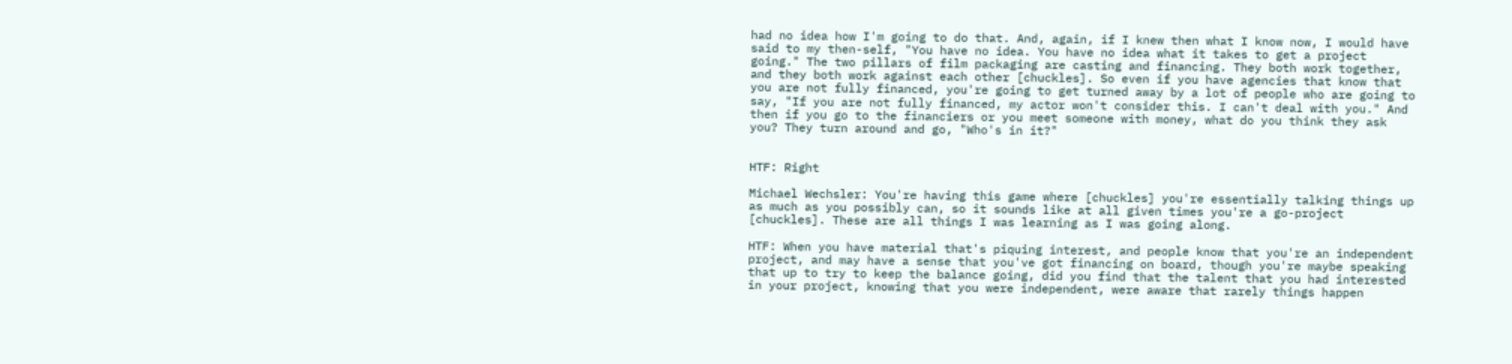had no idea how I'm going to do that. And, again, if I knew then what I know now, I would have said to my then-self, "You have no idea. You have no idea what it takes to get a project going." The two pillars of film packaging are casting and financing. They both work together, and they both work against each other [chuckles]. So even if you have agencies that know that you are not fully financed, you're going to get turned away by a lot of people who are going to say, "If you are not fully financed, my actor won't consider this. I can't deal with you." And then if you go to the financiers or you meet someone with money, what do you think they ask you? They turn around and go, "Who's in it?"


HTF: Right

Michael Wechsler: You're having this game where [chuckles] you're essentially talking things up as much as you possibly can, so it sounds like at all given times you're a go-project [chuckles]. These are all things I was learning as I was going along.

HTF: When you have material that's piquing interest, and people know that you're an independent project, and may have a sense that you've got financing on board, though you're maybe speaking that up to try to keep the balance going, did you find that the talent that you had interested in your project, knowing that you were independent, were aware that rarely things happen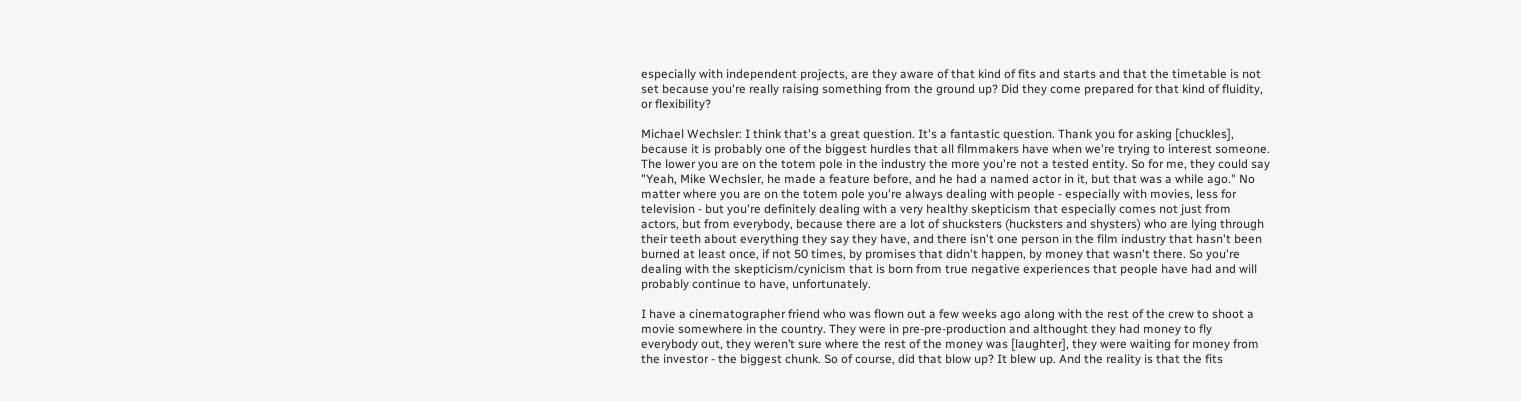especially with independent projects, are they aware of that kind of fits and starts and that the timetable is not set because you're really raising something from the ground up? Did they come prepared for that kind of fluidity, or flexibility?

Michael Wechsler: I think that's a great question. It's a fantastic question. Thank you for asking [chuckles], because it is probably one of the biggest hurdles that all filmmakers have when we're trying to interest someone. The lower you are on the totem pole in the industry the more you're not a tested entity. So for me, they could say "Yeah, Mike Wechsler, he made a feature before, and he had a named actor in it, but that was a while ago." No matter where you are on the totem pole you're always dealing with people - especially with movies, less for television - but you're definitely dealing with a very healthy skepticism that especially comes not just from actors, but from everybody, because there are a lot of shucksters (hucksters and shysters) who are lying through their teeth about everything they say they have, and there isn't one person in the film industry that hasn't been burned at least once, if not 50 times, by promises that didn't happen, by money that wasn't there. So you're dealing with the skepticism/cynicism that is born from true negative experiences that people have had and will probably continue to have, unfortunately.

I have a cinematographer friend who was flown out a few weeks ago along with the rest of the crew to shoot a movie somewhere in the country. They were in pre-pre-production and althought they had money to fly everybody out, they weren’t sure where the rest of the money was [laughter], they were waiting for money from the investor - the biggest chunk. So of course, did that blow up? It blew up. And the reality is that the fits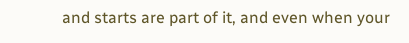and starts are part of it, and even when your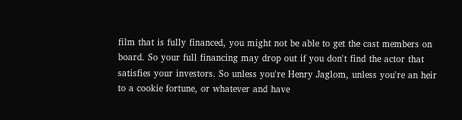film that is fully financed, you might not be able to get the cast members on board. So your full financing may drop out if you don't find the actor that satisfies your investors. So unless you're Henry Jaglom, unless you're an heir to a cookie fortune, or whatever and have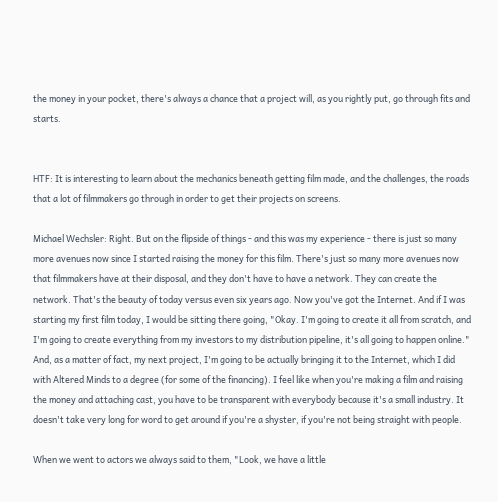the money in your pocket, there's always a chance that a project will, as you rightly put, go through fits and starts.


HTF: It is interesting to learn about the mechanics beneath getting film made, and the challenges, the roads that a lot of filmmakers go through in order to get their projects on screens.

Michael Wechsler: Right. But on the flipside of things - and this was my experience - there is just so many more avenues now since I started raising the money for this film. There's just so many more avenues now that filmmakers have at their disposal, and they don't have to have a network. They can create the network. That's the beauty of today versus even six years ago. Now you've got the Internet. And if I was starting my first film today, I would be sitting there going, "Okay. I'm going to create it all from scratch, and I'm going to create everything from my investors to my distribution pipeline, it's all going to happen online." And, as a matter of fact, my next project, I'm going to be actually bringing it to the Internet, which I did with Altered Minds to a degree (for some of the financing). I feel like when you're making a film and raising the money and attaching cast, you have to be transparent with everybody because it's a small industry. It doesn't take very long for word to get around if you're a shyster, if you're not being straight with people.

When we went to actors we always said to them, "Look, we have a little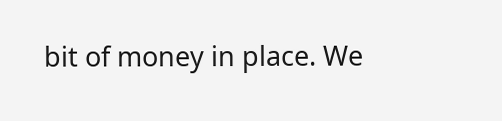bit of money in place. We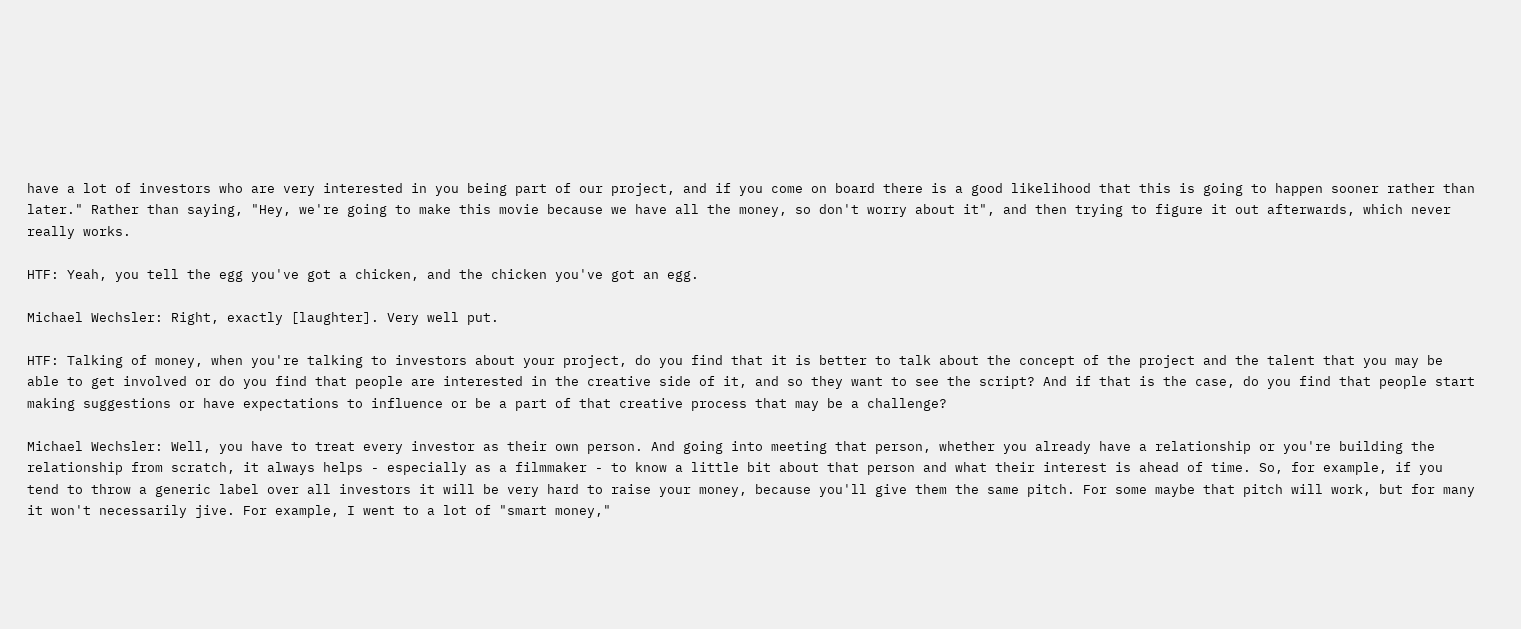have a lot of investors who are very interested in you being part of our project, and if you come on board there is a good likelihood that this is going to happen sooner rather than later." Rather than saying, "Hey, we're going to make this movie because we have all the money, so don't worry about it", and then trying to figure it out afterwards, which never really works.

HTF: Yeah, you tell the egg you've got a chicken, and the chicken you've got an egg.

Michael Wechsler: Right, exactly [laughter]. Very well put.

HTF: Talking of money, when you're talking to investors about your project, do you find that it is better to talk about the concept of the project and the talent that you may be able to get involved or do you find that people are interested in the creative side of it, and so they want to see the script? And if that is the case, do you find that people start making suggestions or have expectations to influence or be a part of that creative process that may be a challenge?

Michael Wechsler: Well, you have to treat every investor as their own person. And going into meeting that person, whether you already have a relationship or you're building the relationship from scratch, it always helps - especially as a filmmaker - to know a little bit about that person and what their interest is ahead of time. So, for example, if you tend to throw a generic label over all investors it will be very hard to raise your money, because you'll give them the same pitch. For some maybe that pitch will work, but for many it won't necessarily jive. For example, I went to a lot of "smart money,"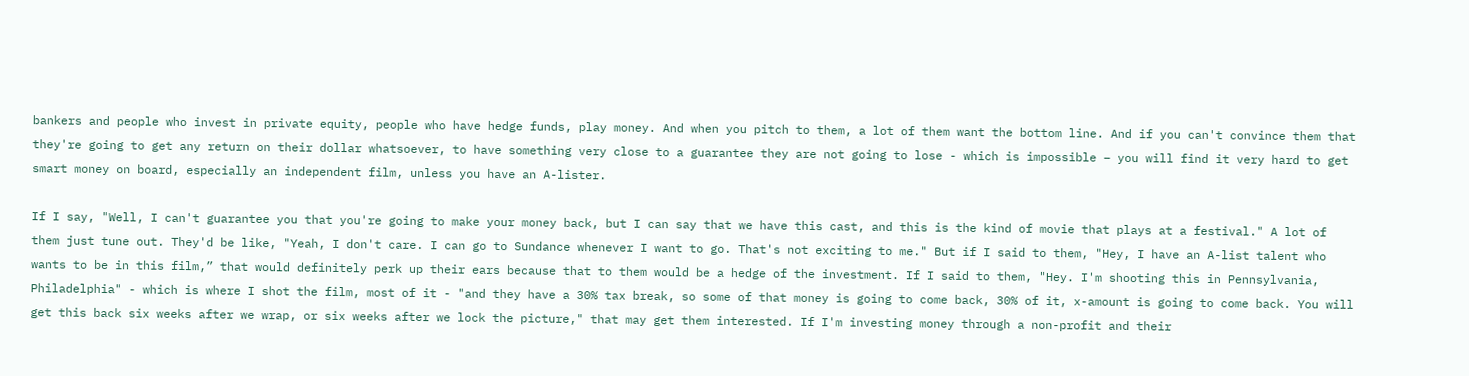bankers and people who invest in private equity, people who have hedge funds, play money. And when you pitch to them, a lot of them want the bottom line. And if you can't convince them that they're going to get any return on their dollar whatsoever, to have something very close to a guarantee they are not going to lose - which is impossible – you will find it very hard to get smart money on board, especially an independent film, unless you have an A-lister.

If I say, "Well, I can't guarantee you that you're going to make your money back, but I can say that we have this cast, and this is the kind of movie that plays at a festival." A lot of them just tune out. They'd be like, "Yeah, I don't care. I can go to Sundance whenever I want to go. That's not exciting to me." But if I said to them, "Hey, I have an A-list talent who wants to be in this film,” that would definitely perk up their ears because that to them would be a hedge of the investment. If I said to them, "Hey. I'm shooting this in Pennsylvania, Philadelphia" - which is where I shot the film, most of it - "and they have a 30% tax break, so some of that money is going to come back, 30% of it, x-amount is going to come back. You will get this back six weeks after we wrap, or six weeks after we lock the picture," that may get them interested. If I'm investing money through a non-profit and their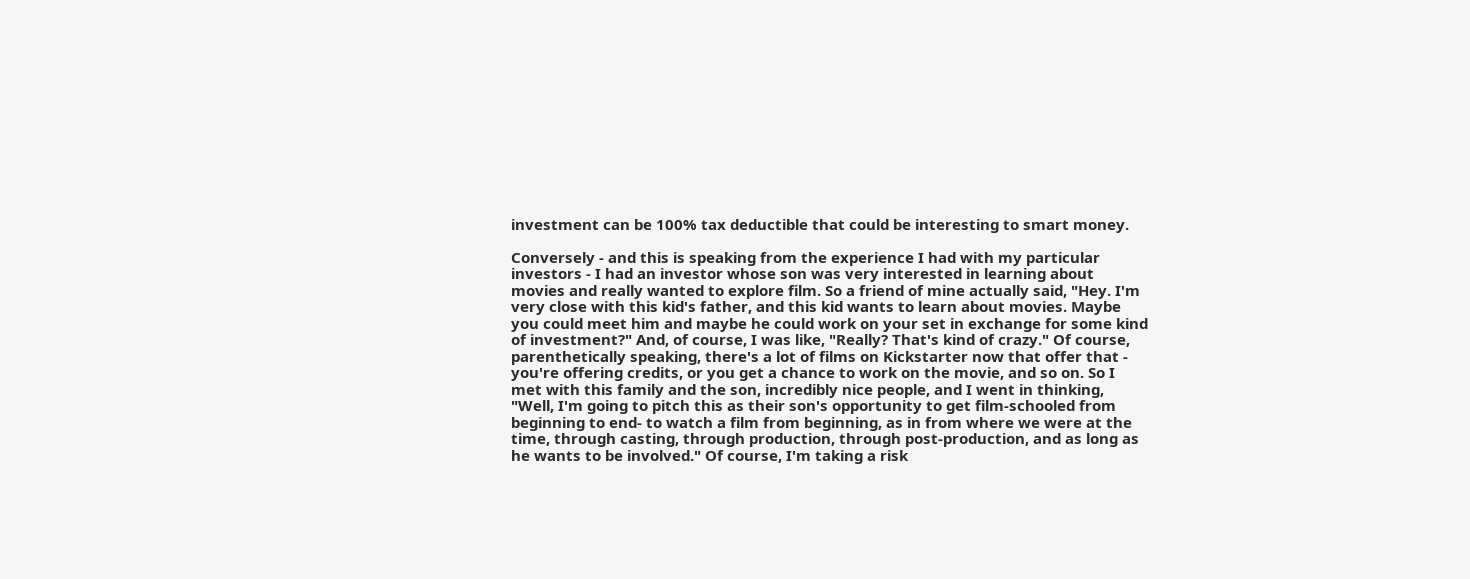investment can be 100% tax deductible that could be interesting to smart money.

Conversely - and this is speaking from the experience I had with my particular investors - I had an investor whose son was very interested in learning about movies and really wanted to explore film. So a friend of mine actually said, "Hey. I'm very close with this kid's father, and this kid wants to learn about movies. Maybe you could meet him and maybe he could work on your set in exchange for some kind of investment?" And, of course, I was like, "Really? That's kind of crazy." Of course, parenthetically speaking, there's a lot of films on Kickstarter now that offer that - you're offering credits, or you get a chance to work on the movie, and so on. So I met with this family and the son, incredibly nice people, and I went in thinking, "Well, I'm going to pitch this as their son's opportunity to get film-schooled from beginning to end- to watch a film from beginning, as in from where we were at the time, through casting, through production, through post-production, and as long as he wants to be involved." Of course, I'm taking a risk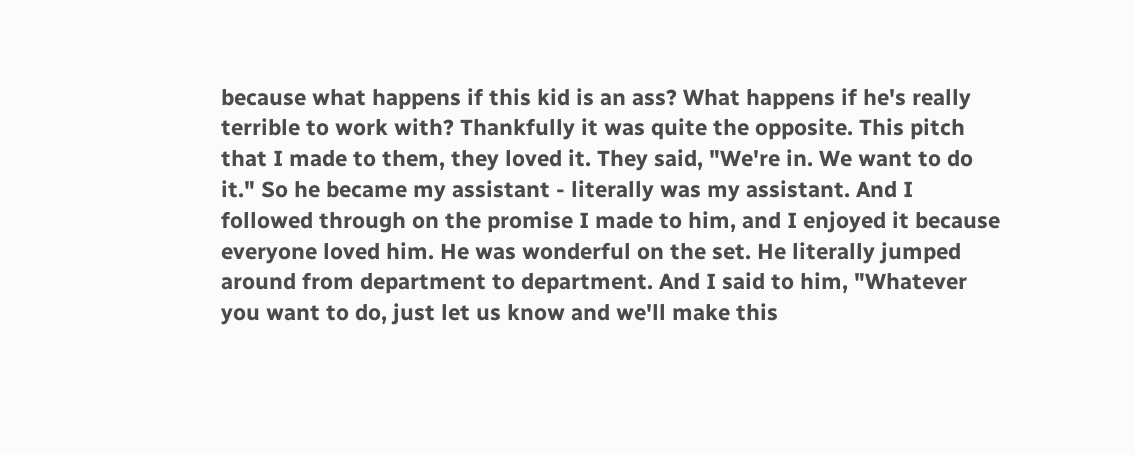because what happens if this kid is an ass? What happens if he's really terrible to work with? Thankfully it was quite the opposite. This pitch that I made to them, they loved it. They said, "We're in. We want to do it." So he became my assistant - literally was my assistant. And I followed through on the promise I made to him, and I enjoyed it because everyone loved him. He was wonderful on the set. He literally jumped around from department to department. And I said to him, "Whatever you want to do, just let us know and we'll make this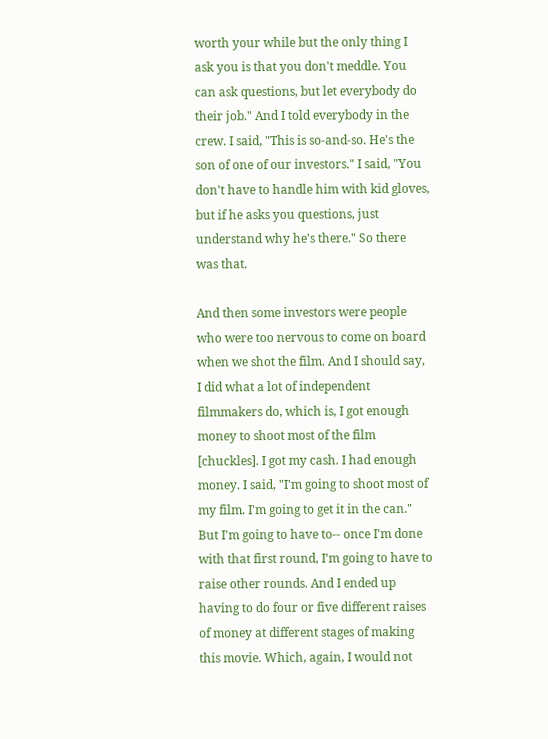worth your while but the only thing I ask you is that you don't meddle. You can ask questions, but let everybody do their job." And I told everybody in the crew. I said, "This is so-and-so. He's the son of one of our investors." I said, "You don't have to handle him with kid gloves, but if he asks you questions, just understand why he's there." So there was that.

And then some investors were people who were too nervous to come on board when we shot the film. And I should say, I did what a lot of independent filmmakers do, which is, I got enough money to shoot most of the film [chuckles]. I got my cash. I had enough money. I said, "I'm going to shoot most of my film. I'm going to get it in the can." But I'm going to have to-- once I'm done with that first round, I'm going to have to raise other rounds. And I ended up having to do four or five different raises of money at different stages of making this movie. Which, again, I would not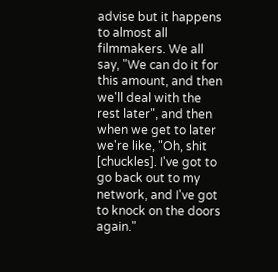advise but it happens to almost all filmmakers. We all say, "We can do it for this amount, and then we'll deal with the rest later", and then when we get to later we're like, "Oh, shit [chuckles]. I've got to go back out to my network, and I've got to knock on the doors again."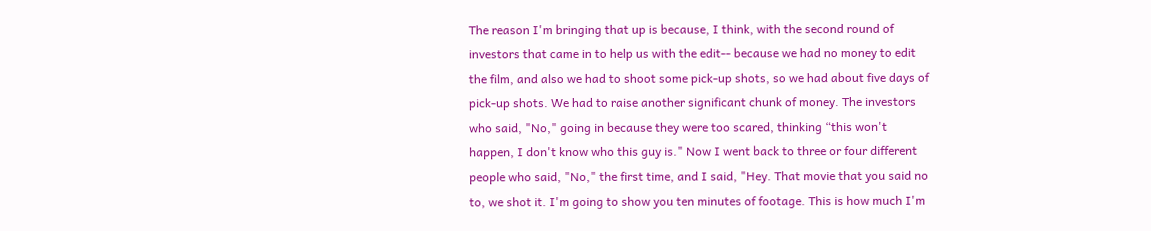The reason I'm bringing that up is because, I think, with the second round of investors that came in to help us with the edit-- because we had no money to edit the film, and also we had to shoot some pick-up shots, so we had about five days of pick-up shots. We had to raise another significant chunk of money. The investors who said, "No," going in because they were too scared, thinking “this won't happen, I don't know who this guy is." Now I went back to three or four different people who said, "No," the first time, and I said, "Hey. That movie that you said no to, we shot it. I'm going to show you ten minutes of footage. This is how much I'm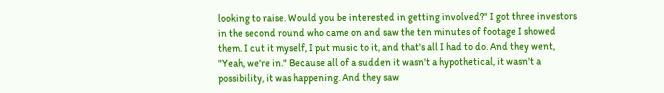looking to raise. Would you be interested in getting involved?" I got three investors in the second round who came on and saw the ten minutes of footage I showed them. I cut it myself, I put music to it, and that's all I had to do. And they went, "Yeah, we're in." Because all of a sudden it wasn't a hypothetical, it wasn't a possibility, it was happening. And they saw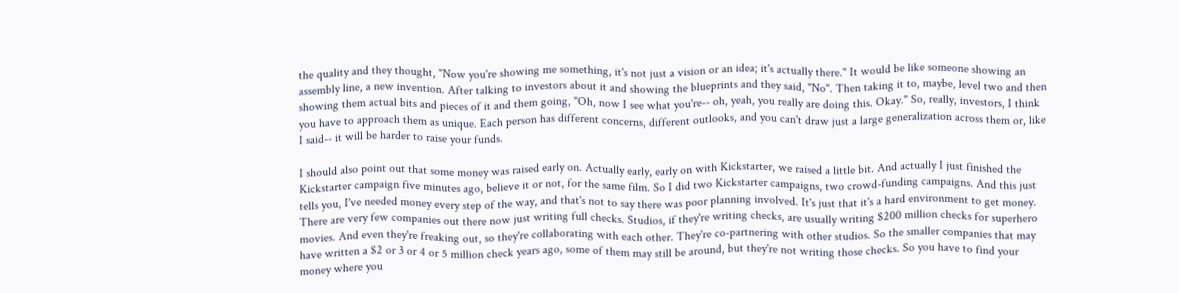the quality and they thought, "Now you're showing me something, it's not just a vision or an idea; it's actually there." It would be like someone showing an assembly line, a new invention. After talking to investors about it and showing the blueprints and they said, "No". Then taking it to, maybe, level two and then showing them actual bits and pieces of it and them going, "Oh, now I see what you're-- oh, yeah, you really are doing this. Okay." So, really, investors, I think you have to approach them as unique. Each person has different concerns, different outlooks, and you can't draw just a large generalization across them or, like I said-- it will be harder to raise your funds.

I should also point out that some money was raised early on. Actually early, early on with Kickstarter, we raised a little bit. And actually I just finished the Kickstarter campaign five minutes ago, believe it or not, for the same film. So I did two Kickstarter campaigns, two crowd-funding campaigns. And this just tells you, I've needed money every step of the way, and that's not to say there was poor planning involved. It's just that it's a hard environment to get money. There are very few companies out there now just writing full checks. Studios, if they're writing checks, are usually writing $200 million checks for superhero movies. And even they're freaking out, so they're collaborating with each other. They're co-partnering with other studios. So the smaller companies that may have written a $2 or 3 or 4 or 5 million check years ago, some of them may still be around, but they're not writing those checks. So you have to find your money where you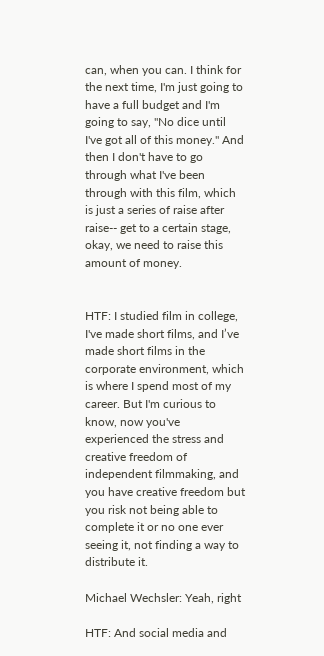can, when you can. I think for the next time, I'm just going to have a full budget and I'm going to say, "No dice until I've got all of this money." And then I don't have to go through what I've been through with this film, which is just a series of raise after raise-- get to a certain stage, okay, we need to raise this amount of money.


HTF: I studied film in college, I've made short films, and I’ve made short films in the corporate environment, which is where I spend most of my career. But I'm curious to know, now you've experienced the stress and creative freedom of independent filmmaking, and you have creative freedom but you risk not being able to complete it or no one ever seeing it, not finding a way to distribute it.

Michael Wechsler: Yeah, right

HTF: And social media and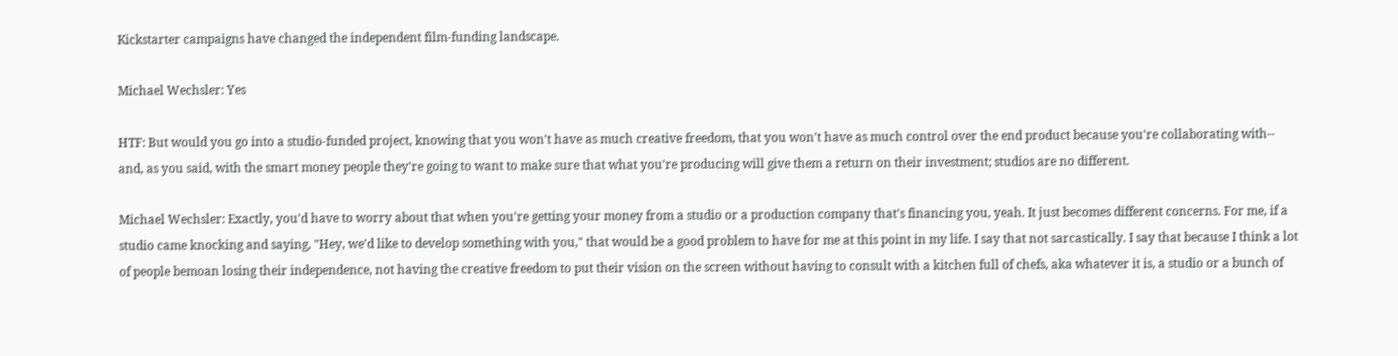Kickstarter campaigns have changed the independent film-funding landscape.

Michael Wechsler: Yes

HTF: But would you go into a studio-funded project, knowing that you won't have as much creative freedom, that you won't have as much control over the end product because you're collaborating with-- and, as you said, with the smart money people they're going to want to make sure that what you're producing will give them a return on their investment; studios are no different.

Michael Wechsler: Exactly, you'd have to worry about that when you're getting your money from a studio or a production company that's financing you, yeah. It just becomes different concerns. For me, if a studio came knocking and saying, "Hey, we'd like to develop something with you," that would be a good problem to have for me at this point in my life. I say that not sarcastically. I say that because I think a lot of people bemoan losing their independence, not having the creative freedom to put their vision on the screen without having to consult with a kitchen full of chefs, aka whatever it is, a studio or a bunch of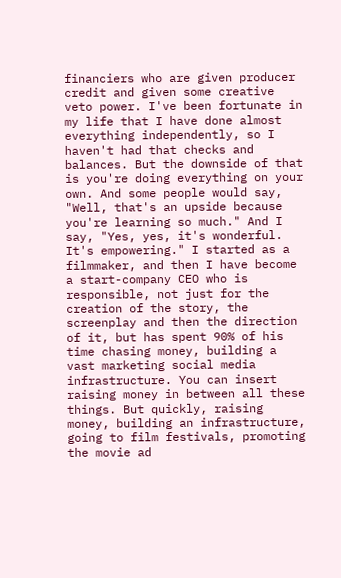financiers who are given producer credit and given some creative veto power. I've been fortunate in my life that I have done almost everything independently, so I haven't had that checks and balances. But the downside of that is you're doing everything on your own. And some people would say, "Well, that's an upside because you're learning so much." And I say, "Yes, yes, it's wonderful. It's empowering." I started as a filmmaker, and then I have become a start-company CEO who is responsible, not just for the creation of the story, the screenplay and then the direction of it, but has spent 90% of his time chasing money, building a vast marketing social media infrastructure. You can insert raising money in between all these things. But quickly, raising money, building an infrastructure, going to film festivals, promoting the movie ad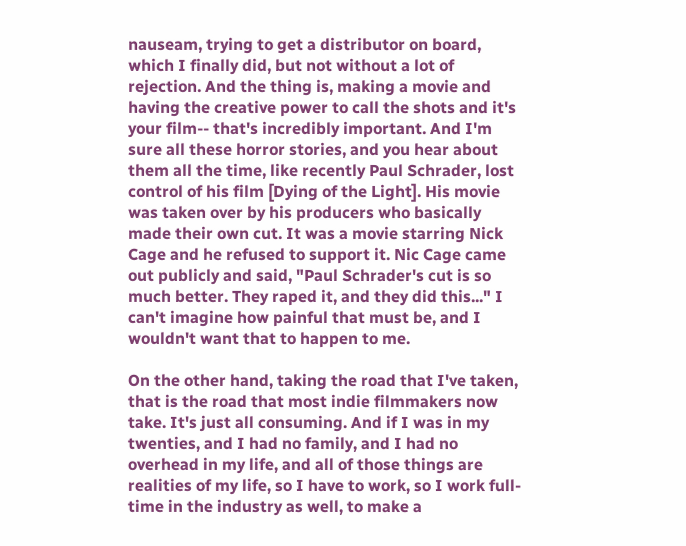nauseam, trying to get a distributor on board, which I finally did, but not without a lot of rejection. And the thing is, making a movie and having the creative power to call the shots and it's your film-- that's incredibly important. And I'm sure all these horror stories, and you hear about them all the time, like recently Paul Schrader, lost control of his film [Dying of the Light]. His movie was taken over by his producers who basically made their own cut. It was a movie starring Nick Cage and he refused to support it. Nic Cage came out publicly and said, "Paul Schrader's cut is so much better. They raped it, and they did this..." I can't imagine how painful that must be, and I wouldn't want that to happen to me.

On the other hand, taking the road that I've taken, that is the road that most indie filmmakers now take. It's just all consuming. And if I was in my twenties, and I had no family, and I had no overhead in my life, and all of those things are realities of my life, so I have to work, so I work full-time in the industry as well, to make a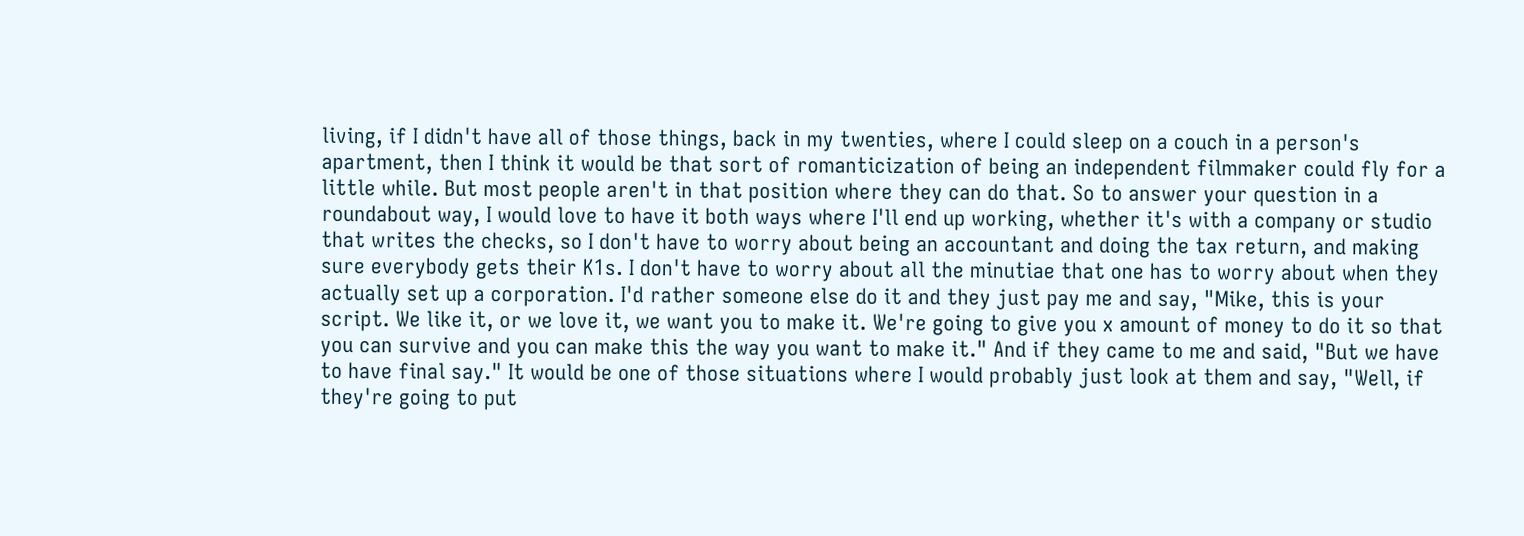living, if I didn't have all of those things, back in my twenties, where I could sleep on a couch in a person's apartment, then I think it would be that sort of romanticization of being an independent filmmaker could fly for a little while. But most people aren't in that position where they can do that. So to answer your question in a roundabout way, I would love to have it both ways where I'll end up working, whether it's with a company or studio that writes the checks, so I don't have to worry about being an accountant and doing the tax return, and making sure everybody gets their K1s. I don't have to worry about all the minutiae that one has to worry about when they actually set up a corporation. I'd rather someone else do it and they just pay me and say, "Mike, this is your script. We like it, or we love it, we want you to make it. We're going to give you x amount of money to do it so that you can survive and you can make this the way you want to make it." And if they came to me and said, "But we have to have final say." It would be one of those situations where I would probably just look at them and say, "Well, if they're going to put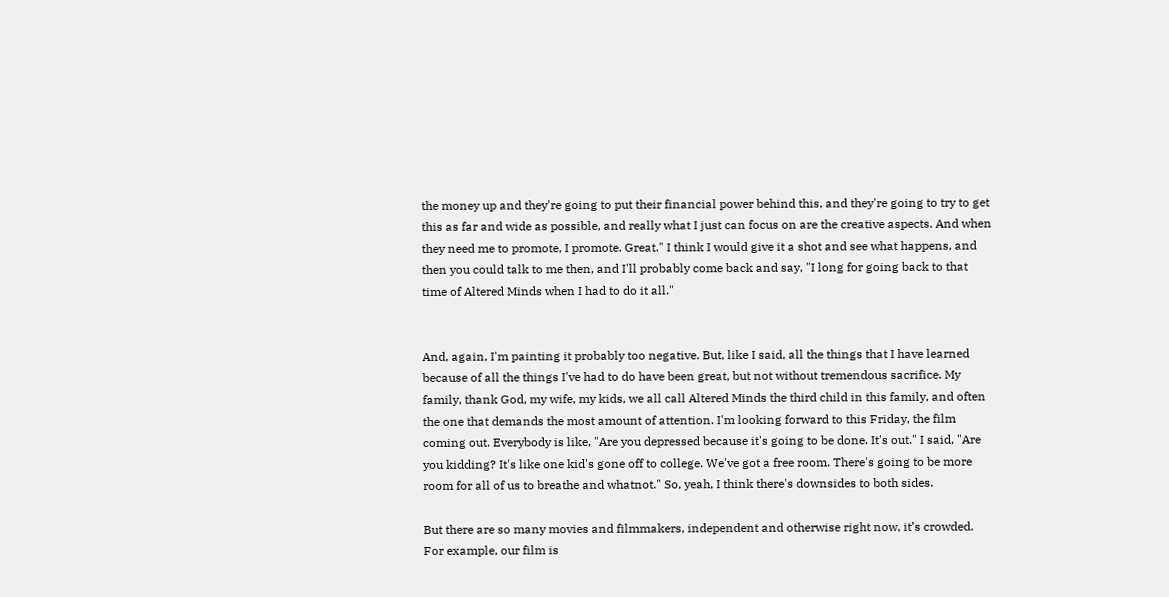the money up and they're going to put their financial power behind this, and they're going to try to get this as far and wide as possible, and really what I just can focus on are the creative aspects. And when they need me to promote, I promote. Great." I think I would give it a shot and see what happens, and then you could talk to me then, and I'll probably come back and say, "I long for going back to that time of Altered Minds when I had to do it all."


And, again, I'm painting it probably too negative. But, like I said, all the things that I have learned because of all the things I've had to do have been great, but not without tremendous sacrifice. My family, thank God, my wife, my kids, we all call Altered Minds the third child in this family, and often the one that demands the most amount of attention. I'm looking forward to this Friday, the film coming out. Everybody is like, "Are you depressed because it's going to be done. It's out." I said, "Are you kidding? It's like one kid's gone off to college. We've got a free room. There's going to be more room for all of us to breathe and whatnot." So, yeah, I think there's downsides to both sides.

But there are so many movies and filmmakers, independent and otherwise right now, it’s crowded. For example, our film is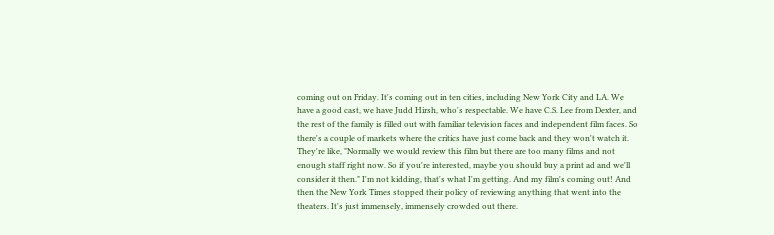coming out on Friday. It's coming out in ten cities, including New York City and LA. We have a good cast, we have Judd Hirsh, who's respectable. We have C.S. Lee from Dexter, and the rest of the family is filled out with familiar television faces and independent film faces. So there's a couple of markets where the critics have just come back and they won't watch it. They're like, "Normally we would review this film but there are too many films and not enough staff right now. So if you're interested, maybe you should buy a print ad and we'll consider it then." I'm not kidding, that's what I'm getting. And my film's coming out! And then the New York Times stopped their policy of reviewing anything that went into the theaters. It's just immensely, immensely crowded out there.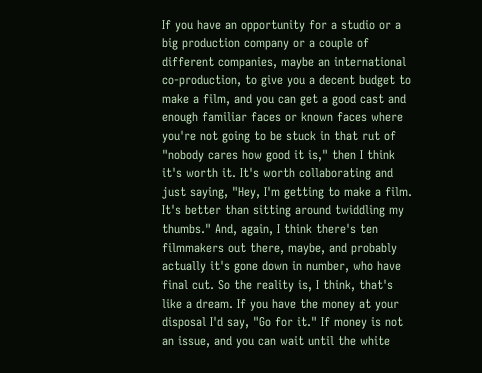If you have an opportunity for a studio or a big production company or a couple of different companies, maybe an international co-production, to give you a decent budget to make a film, and you can get a good cast and enough familiar faces or known faces where you're not going to be stuck in that rut of "nobody cares how good it is," then I think it's worth it. It's worth collaborating and just saying, "Hey, I'm getting to make a film. It's better than sitting around twiddling my thumbs." And, again, I think there's ten filmmakers out there, maybe, and probably actually it's gone down in number, who have final cut. So the reality is, I think, that's like a dream. If you have the money at your disposal I'd say, "Go for it." If money is not an issue, and you can wait until the white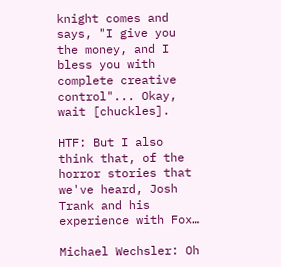knight comes and says, "I give you the money, and I bless you with complete creative control"... Okay, wait [chuckles].

HTF: But I also think that, of the horror stories that we've heard, Josh Trank and his experience with Fox…

Michael Wechsler: Oh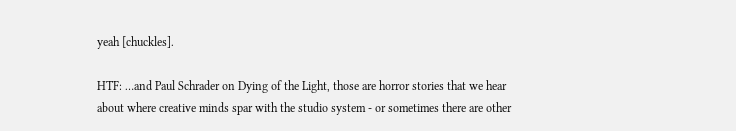yeah [chuckles].

HTF: …and Paul Schrader on Dying of the Light, those are horror stories that we hear about where creative minds spar with the studio system - or sometimes there are other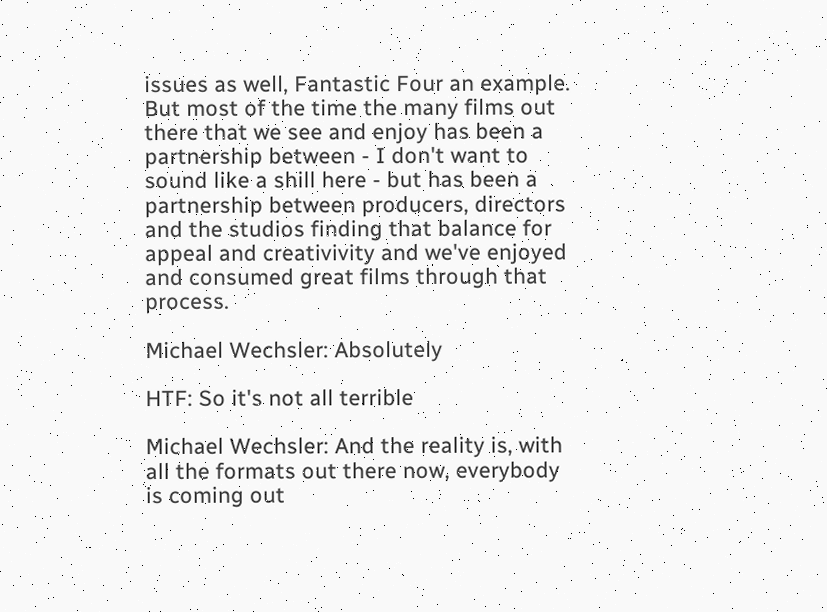issues as well, Fantastic Four an example. But most of the time the many films out there that we see and enjoy has been a partnership between - I don't want to sound like a shill here - but has been a partnership between producers, directors and the studios finding that balance for appeal and creativivity and we've enjoyed and consumed great films through that process.

Michael Wechsler: Absolutely

HTF: So it's not all terrible

Michael Wechsler: And the reality is, with all the formats out there now, everybody is coming out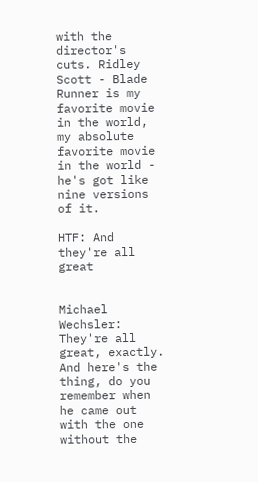with the director's cuts. Ridley Scott - Blade Runner is my favorite movie in the world, my absolute favorite movie in the world - he's got like nine versions of it.

HTF: And they're all great


Michael Wechsler: They're all great, exactly. And here's the thing, do you remember when he came out with the one without the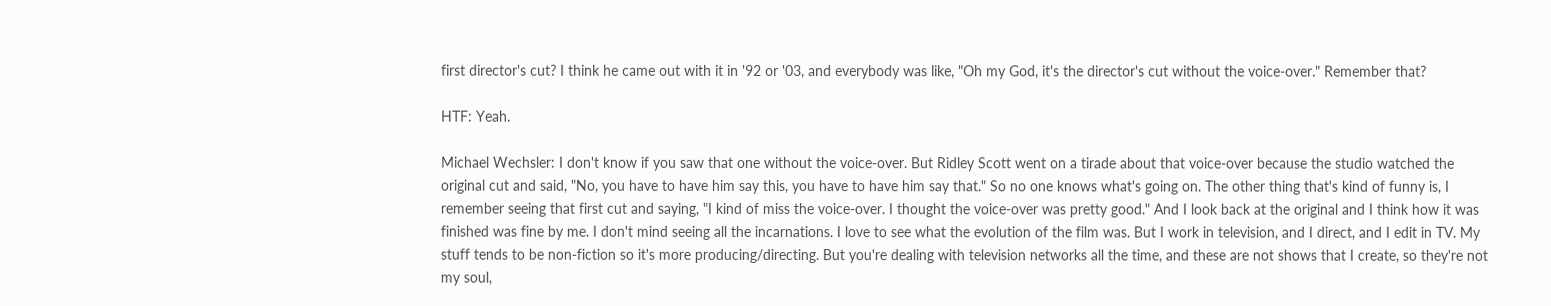first director's cut? I think he came out with it in '92 or '03, and everybody was like, "Oh my God, it's the director's cut without the voice-over." Remember that?

HTF: Yeah.

Michael Wechsler: I don't know if you saw that one without the voice-over. But Ridley Scott went on a tirade about that voice-over because the studio watched the original cut and said, "No, you have to have him say this, you have to have him say that." So no one knows what's going on. The other thing that's kind of funny is, I remember seeing that first cut and saying, "I kind of miss the voice-over. I thought the voice-over was pretty good." And I look back at the original and I think how it was finished was fine by me. I don't mind seeing all the incarnations. I love to see what the evolution of the film was. But I work in television, and I direct, and I edit in TV. My stuff tends to be non-fiction so it's more producing/directing. But you're dealing with television networks all the time, and these are not shows that I create, so they're not my soul,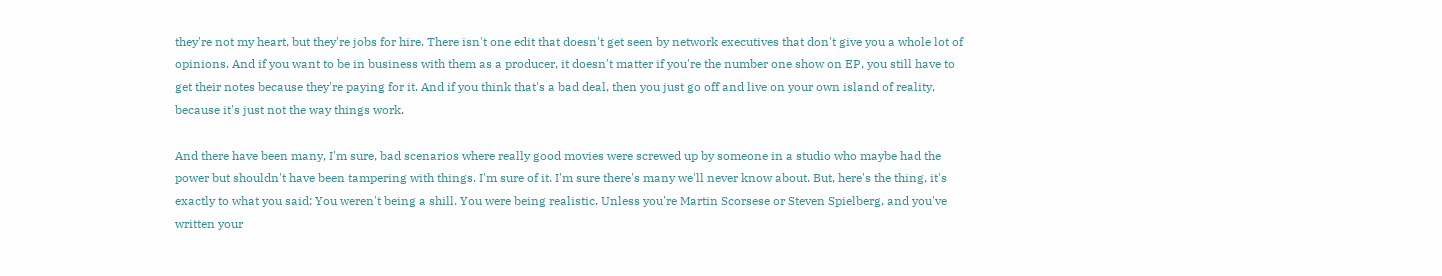they're not my heart, but they're jobs for hire. There isn't one edit that doesn't get seen by network executives that don't give you a whole lot of opinions. And if you want to be in business with them as a producer, it doesn't matter if you're the number one show on EP, you still have to get their notes because they're paying for it. And if you think that's a bad deal, then you just go off and live on your own island of reality, because it's just not the way things work.

And there have been many, I'm sure, bad scenarios where really good movies were screwed up by someone in a studio who maybe had the power but shouldn't have been tampering with things. I'm sure of it. I'm sure there's many we'll never know about. But, here's the thing, it's exactly to what you said: You weren't being a shill. You were being realistic. Unless you're Martin Scorsese or Steven Spielberg, and you've written your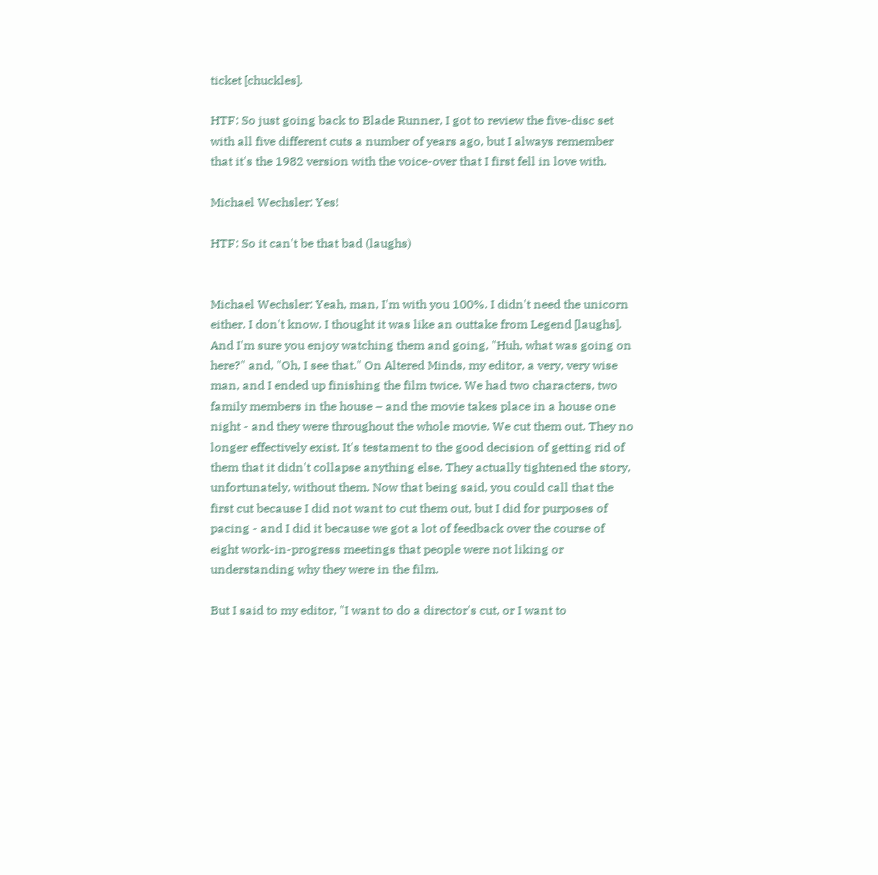ticket [chuckles].

HTF: So just going back to Blade Runner, I got to review the five-disc set with all five different cuts a number of years ago, but I always remember that it's the 1982 version with the voice-over that I first fell in love with.

Michael Wechsler: Yes!

HTF: So it can't be that bad (laughs)


Michael Wechsler: Yeah, man, I'm with you 100%. I didn't need the unicorn either. I don't know. I thought it was like an outtake from Legend [laughs]. And I'm sure you enjoy watching them and going, "Huh, what was going on here?" and, "Oh, I see that." On Altered Minds, my editor, a very, very wise man, and I ended up finishing the film twice. We had two characters, two family members in the house – and the movie takes place in a house one night - and they were throughout the whole movie. We cut them out. They no longer effectively exist. It's testament to the good decision of getting rid of them that it didn't collapse anything else. They actually tightened the story, unfortunately, without them. Now that being said, you could call that the first cut because I did not want to cut them out, but I did for purposes of pacing - and I did it because we got a lot of feedback over the course of eight work-in-progress meetings that people were not liking or understanding why they were in the film.

But I said to my editor, "I want to do a director's cut, or I want to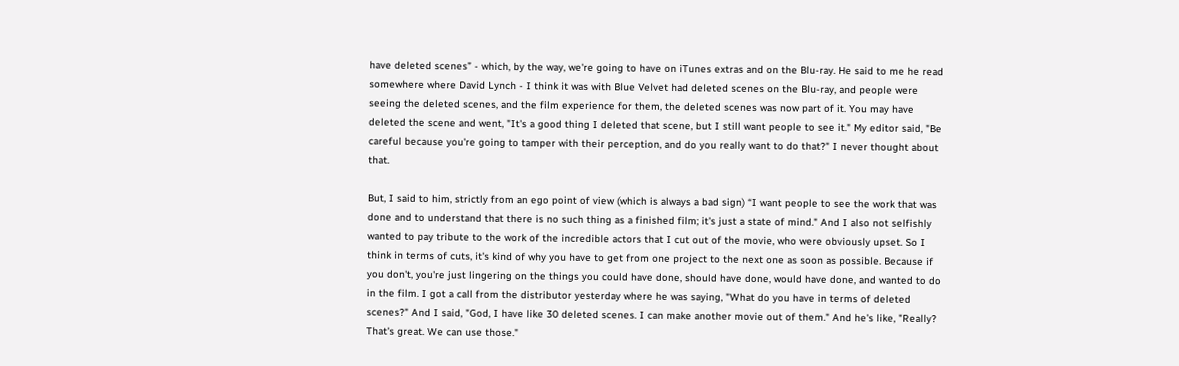have deleted scenes” - which, by the way, we're going to have on iTunes extras and on the Blu-ray. He said to me he read somewhere where David Lynch - I think it was with Blue Velvet had deleted scenes on the Blu-ray, and people were seeing the deleted scenes, and the film experience for them, the deleted scenes was now part of it. You may have deleted the scene and went, "It's a good thing I deleted that scene, but I still want people to see it." My editor said, "Be careful because you're going to tamper with their perception, and do you really want to do that?" I never thought about that.

But, I said to him, strictly from an ego point of view (which is always a bad sign) “I want people to see the work that was done and to understand that there is no such thing as a finished film; it's just a state of mind." And I also not selfishly wanted to pay tribute to the work of the incredible actors that I cut out of the movie, who were obviously upset. So I think in terms of cuts, it's kind of why you have to get from one project to the next one as soon as possible. Because if you don't, you're just lingering on the things you could have done, should have done, would have done, and wanted to do in the film. I got a call from the distributor yesterday where he was saying, "What do you have in terms of deleted scenes?" And I said, "God, I have like 30 deleted scenes. I can make another movie out of them." And he's like, "Really? That's great. We can use those."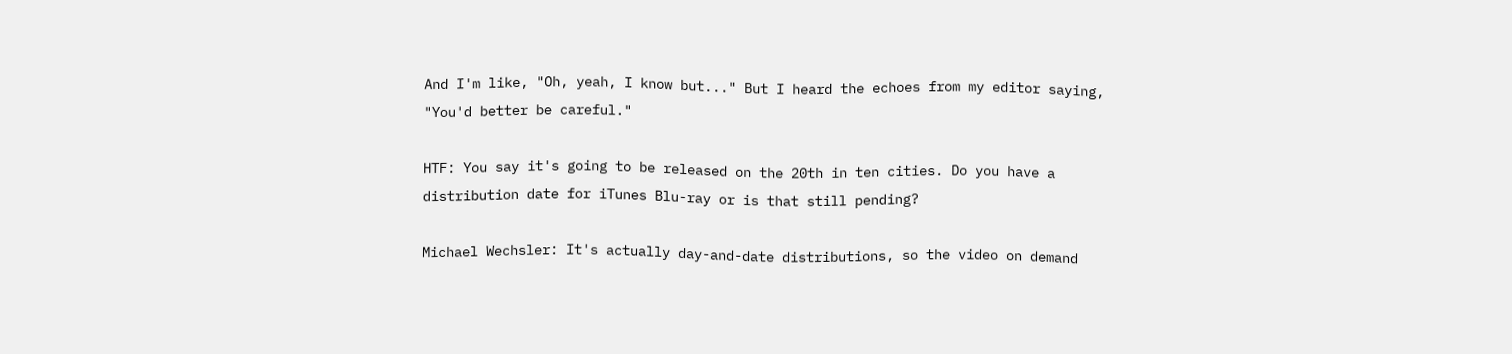And I'm like, "Oh, yeah, I know but..." But I heard the echoes from my editor saying, "You'd better be careful."

HTF: You say it's going to be released on the 20th in ten cities. Do you have a distribution date for iTunes Blu-ray or is that still pending?

Michael Wechsler: It's actually day-and-date distributions, so the video on demand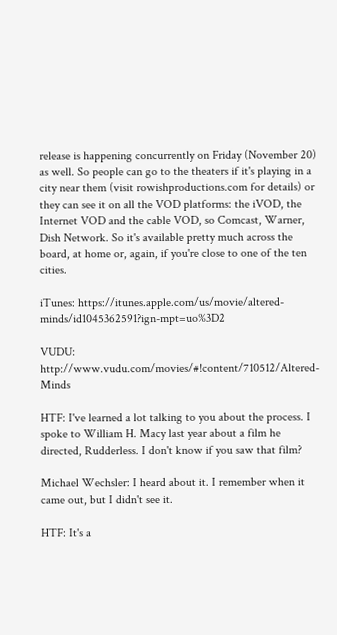release is happening concurrently on Friday (November 20) as well. So people can go to the theaters if it's playing in a city near them (visit rowishproductions.com for details) or they can see it on all the VOD platforms: the iVOD, the Internet VOD and the cable VOD, so Comcast, Warner, Dish Network. So it's available pretty much across the board, at home or, again, if you're close to one of the ten cities.

iTunes: https://itunes.apple.com/us/movie/altered-minds/id1045362591?ign-mpt=uo%3D2

VUDU: http://www.vudu.com/movies/#!content/710512/Altered-Minds

HTF: I've learned a lot talking to you about the process. I spoke to William H. Macy last year about a film he directed, Rudderless. I don't know if you saw that film?

Michael Wechsler: I heard about it. I remember when it came out, but I didn't see it.

HTF: It's a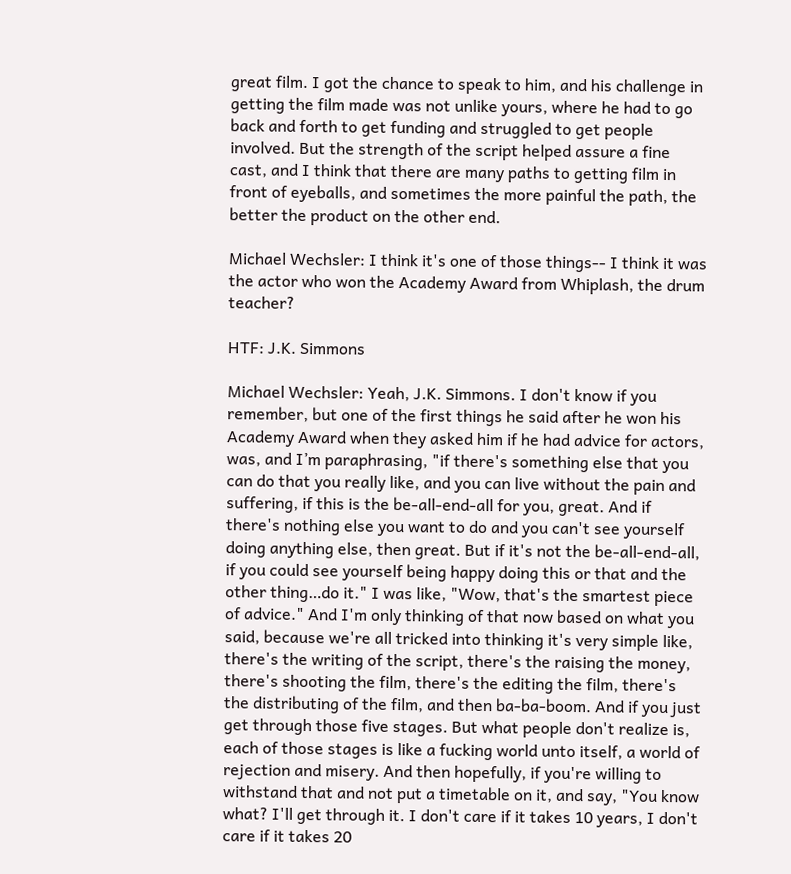great film. I got the chance to speak to him, and his challenge in getting the film made was not unlike yours, where he had to go back and forth to get funding and struggled to get people involved. But the strength of the script helped assure a fine cast, and I think that there are many paths to getting film in front of eyeballs, and sometimes the more painful the path, the better the product on the other end.

Michael Wechsler: I think it's one of those things-- I think it was the actor who won the Academy Award from Whiplash, the drum teacher?

HTF: J.K. Simmons

Michael Wechsler: Yeah, J.K. Simmons. I don't know if you remember, but one of the first things he said after he won his Academy Award when they asked him if he had advice for actors, was, and I’m paraphrasing, "if there's something else that you can do that you really like, and you can live without the pain and suffering, if this is the be-all-end-all for you, great. And if there's nothing else you want to do and you can't see yourself doing anything else, then great. But if it's not the be-all-end-all, if you could see yourself being happy doing this or that and the other thing…do it." I was like, "Wow, that's the smartest piece of advice." And I'm only thinking of that now based on what you said, because we're all tricked into thinking it's very simple like, there's the writing of the script, there's the raising the money, there's shooting the film, there's the editing the film, there's the distributing of the film, and then ba-ba-boom. And if you just get through those five stages. But what people don't realize is, each of those stages is like a fucking world unto itself, a world of rejection and misery. And then hopefully, if you're willing to withstand that and not put a timetable on it, and say, "You know what? I'll get through it. I don't care if it takes 10 years, I don't care if it takes 20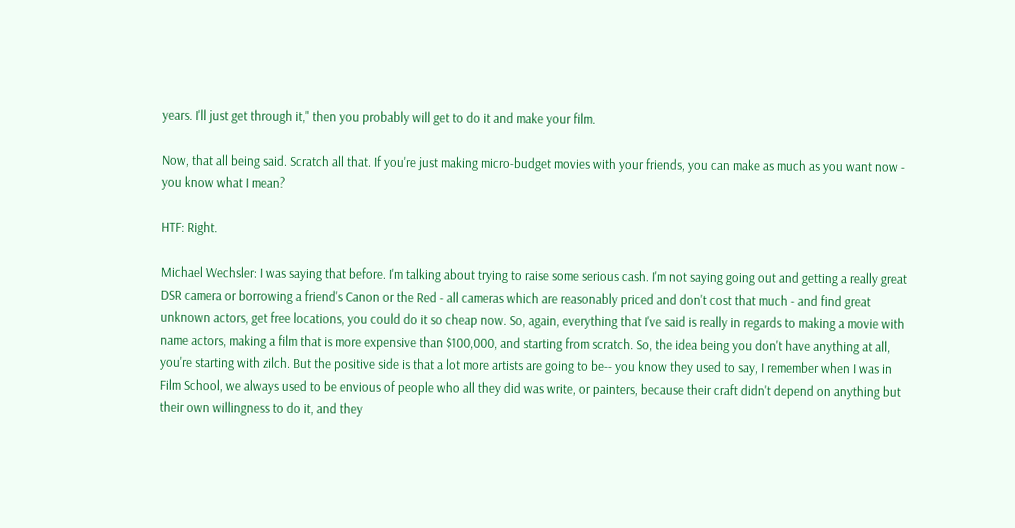years. I'll just get through it," then you probably will get to do it and make your film.

Now, that all being said. Scratch all that. If you're just making micro-budget movies with your friends, you can make as much as you want now - you know what I mean?

HTF: Right.

Michael Wechsler: I was saying that before. I'm talking about trying to raise some serious cash. I'm not saying going out and getting a really great DSR camera or borrowing a friend's Canon or the Red - all cameras which are reasonably priced and don't cost that much - and find great unknown actors, get free locations, you could do it so cheap now. So, again, everything that I've said is really in regards to making a movie with name actors, making a film that is more expensive than $100,000, and starting from scratch. So, the idea being you don't have anything at all, you're starting with zilch. But the positive side is that a lot more artists are going to be-- you know they used to say, I remember when I was in Film School, we always used to be envious of people who all they did was write, or painters, because their craft didn't depend on anything but their own willingness to do it, and they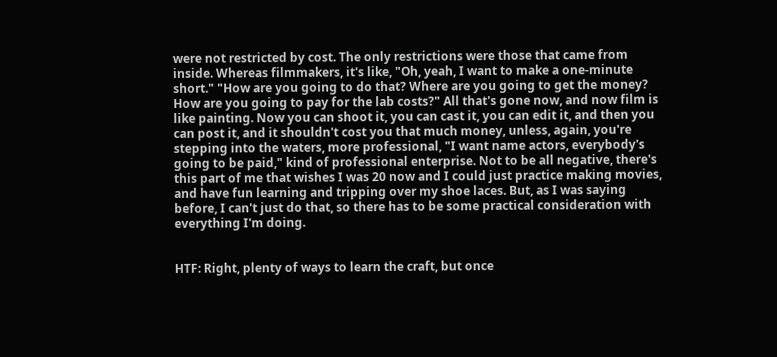were not restricted by cost. The only restrictions were those that came from inside. Whereas filmmakers, it's like, "Oh, yeah, I want to make a one-minute short." "How are you going to do that? Where are you going to get the money? How are you going to pay for the lab costs?" All that's gone now, and now film is like painting. Now you can shoot it, you can cast it, you can edit it, and then you can post it, and it shouldn't cost you that much money, unless, again, you're stepping into the waters, more professional, "I want name actors, everybody's going to be paid," kind of professional enterprise. Not to be all negative, there's this part of me that wishes I was 20 now and I could just practice making movies, and have fun learning and tripping over my shoe laces. But, as I was saying before, I can't just do that, so there has to be some practical consideration with everything I'm doing.


HTF: Right, plenty of ways to learn the craft, but once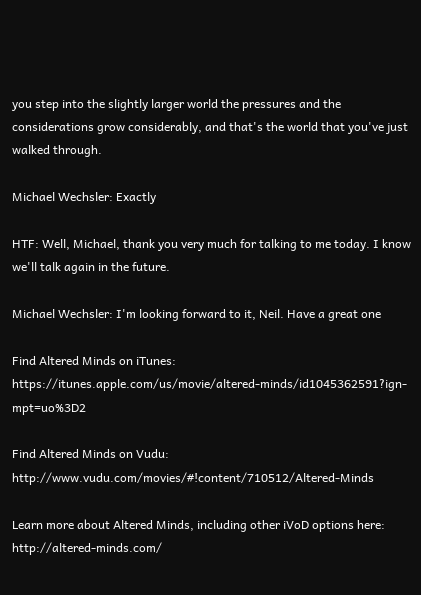you step into the slightly larger world the pressures and the considerations grow considerably, and that's the world that you've just walked through.

Michael Wechsler: Exactly

HTF: Well, Michael, thank you very much for talking to me today. I know we'll talk again in the future.

Michael Wechsler: I'm looking forward to it, Neil. Have a great one

Find Altered Minds on iTunes: https://itunes.apple.com/us/movie/altered-minds/id1045362591?ign-mpt=uo%3D2

Find Altered Minds on Vudu: http://www.vudu.com/movies/#!content/710512/Altered-Minds

Learn more about Altered Minds, including other iVoD options here: http://altered-minds.com/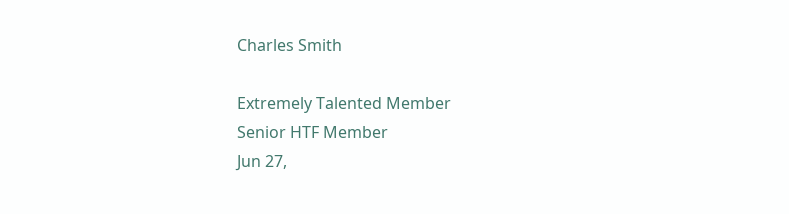Charles Smith

Extremely Talented Member
Senior HTF Member
Jun 27,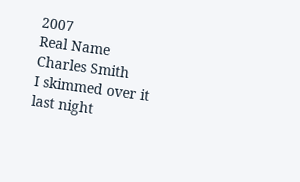2007
Real Name
Charles Smith
I skimmed over it last night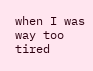when I was way too tired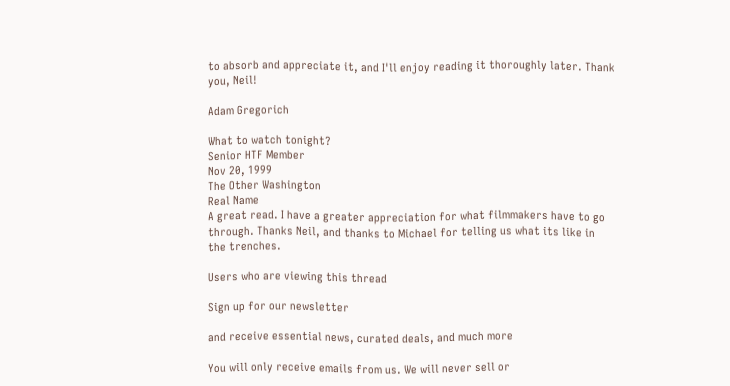to absorb and appreciate it, and I'll enjoy reading it thoroughly later. Thank you, Neil!

Adam Gregorich

What to watch tonight?
Senior HTF Member
Nov 20, 1999
The Other Washington
Real Name
A great read. I have a greater appreciation for what filmmakers have to go through. Thanks Neil, and thanks to Michael for telling us what its like in the trenches.

Users who are viewing this thread

Sign up for our newsletter

and receive essential news, curated deals, and much more

You will only receive emails from us. We will never sell or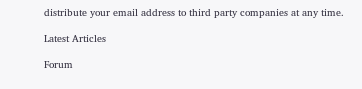distribute your email address to third party companies at any time.

Latest Articles

Forum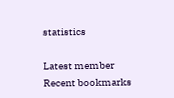statistics

Latest member
Recent bookmarks